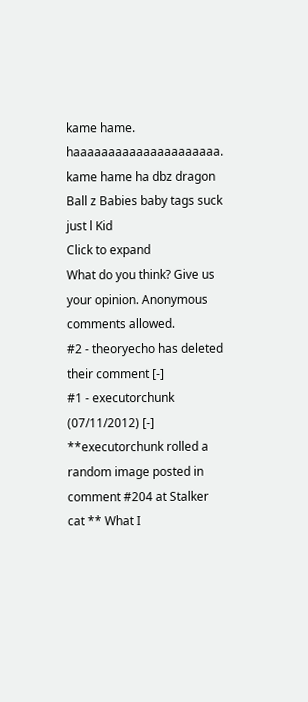kame hame. haaaaaaaaaaaaaaaaaaaaa. kame hame ha dbz dragon Ball z Babies baby tags suck just l Kid
Click to expand
What do you think? Give us your opinion. Anonymous comments allowed.
#2 - theoryecho has deleted their comment [-]
#1 - executorchunk (07/11/2012) [-]
**executorchunk rolled a random image posted in comment #204 at Stalker cat ** What I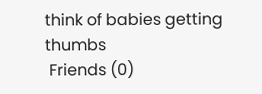think of babies getting thumbs
 Friends (0)